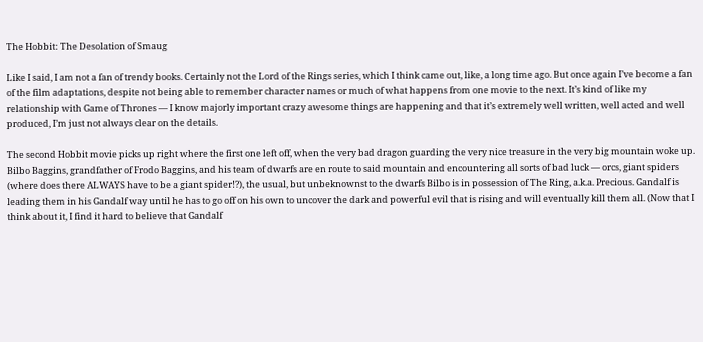The Hobbit: The Desolation of Smaug

Like I said, I am not a fan of trendy books. Certainly not the Lord of the Rings series, which I think came out, like, a long time ago. But once again I’ve become a fan of the film adaptations, despite not being able to remember character names or much of what happens from one movie to the next. It’s kind of like my relationship with Game of Thrones — I know majorly important crazy awesome things are happening and that it’s extremely well written, well acted and well produced, I’m just not always clear on the details.

The second Hobbit movie picks up right where the first one left off, when the very bad dragon guarding the very nice treasure in the very big mountain woke up. Bilbo Baggins, grandfather of Frodo Baggins, and his team of dwarfs are en route to said mountain and encountering all sorts of bad luck — orcs, giant spiders (where does there ALWAYS have to be a giant spider!?), the usual, but unbeknownst to the dwarfs Bilbo is in possession of The Ring, a.k.a. Precious. Gandalf is leading them in his Gandalf way until he has to go off on his own to uncover the dark and powerful evil that is rising and will eventually kill them all. (Now that I think about it, I find it hard to believe that Gandalf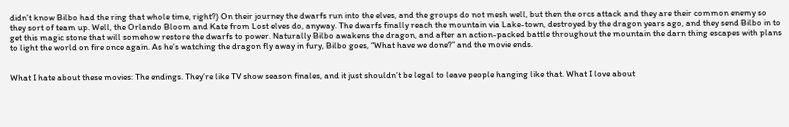didn’t know Bilbo had the ring that whole time, right?) On their journey the dwarfs run into the elves, and the groups do not mesh well, but then the orcs attack and they are their common enemy so they sort of team up. Well, the Orlando Bloom and Kate from Lost elves do, anyway. The dwarfs finally reach the mountain via Lake-town, destroyed by the dragon years ago, and they send Bilbo in to get this magic stone that will somehow restore the dwarfs to power. Naturally Bilbo awakens the dragon, and after an action-packed battle throughout the mountain the darn thing escapes with plans to light the world on fire once again. As he’s watching the dragon fly away in fury, Bilbo goes, “What have we done?” and the movie ends.


What I hate about these movies: The endings. They’re like TV show season finales, and it just shouldn’t be legal to leave people hanging like that. What I love about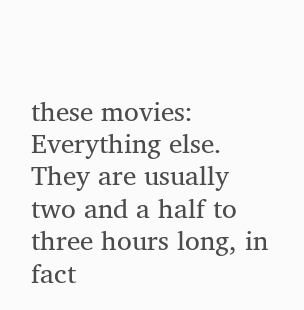these movies: Everything else. They are usually two and a half to three hours long, in fact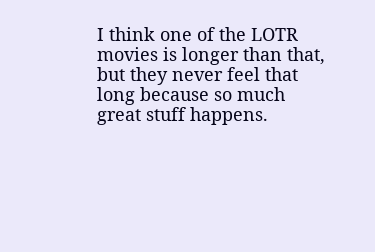I think one of the LOTR movies is longer than that, but they never feel that long because so much great stuff happens.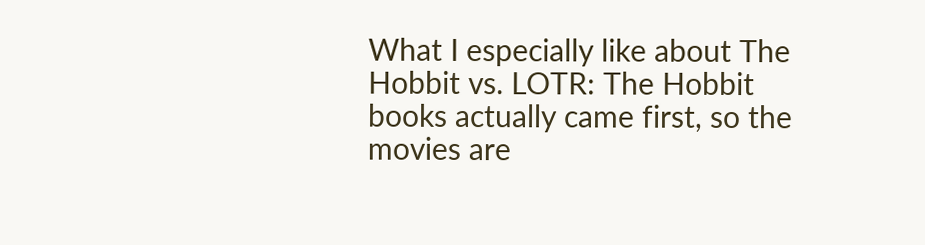What I especially like about The Hobbit vs. LOTR: The Hobbit books actually came first, so the movies are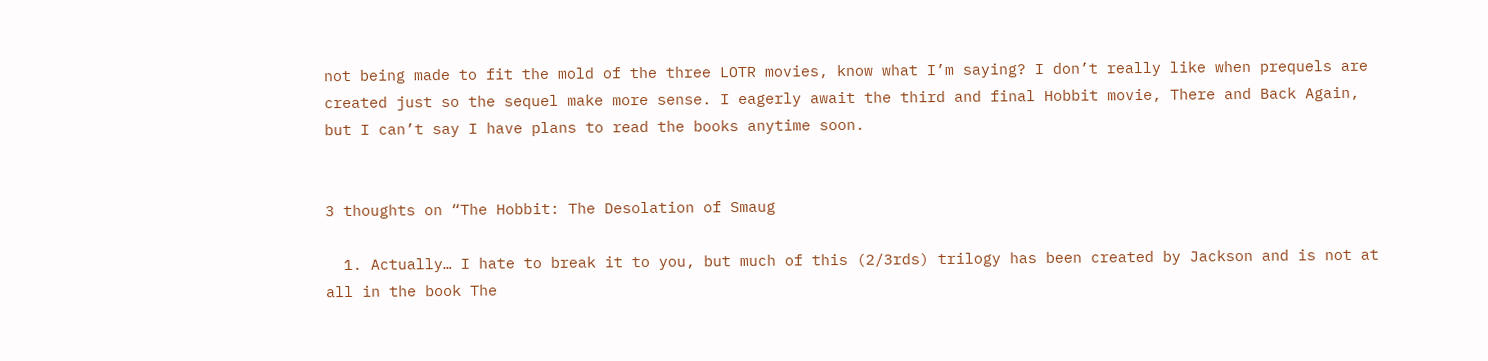not being made to fit the mold of the three LOTR movies, know what I’m saying? I don’t really like when prequels are created just so the sequel make more sense. I eagerly await the third and final Hobbit movie, There and Back Again, but I can’t say I have plans to read the books anytime soon.


3 thoughts on “The Hobbit: The Desolation of Smaug

  1. Actually… I hate to break it to you, but much of this (2/3rds) trilogy has been created by Jackson and is not at all in the book The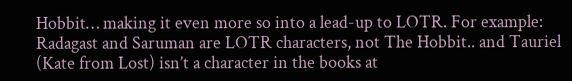Hobbit… making it even more so into a lead-up to LOTR. For example: Radagast and Saruman are LOTR characters, not The Hobbit.. and Tauriel (Kate from Lost) isn’t a character in the books at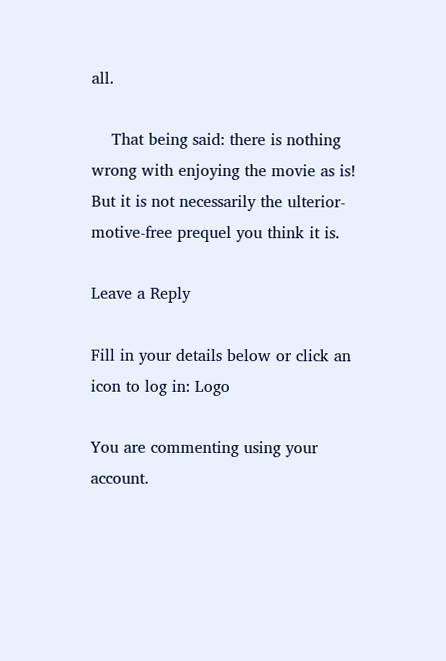all.

    That being said: there is nothing wrong with enjoying the movie as is! But it is not necessarily the ulterior-motive-free prequel you think it is.

Leave a Reply

Fill in your details below or click an icon to log in: Logo

You are commenting using your account.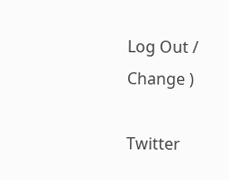Log Out / Change )

Twitter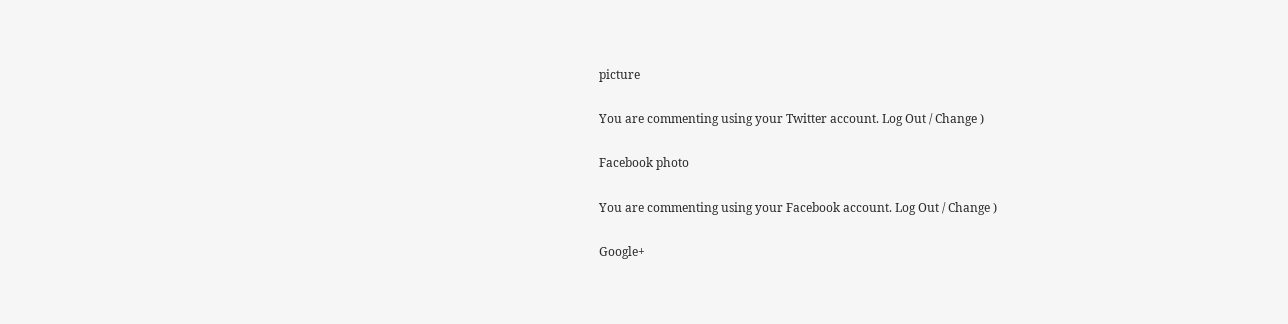picture

You are commenting using your Twitter account. Log Out / Change )

Facebook photo

You are commenting using your Facebook account. Log Out / Change )

Google+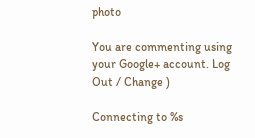photo

You are commenting using your Google+ account. Log Out / Change )

Connecting to %s